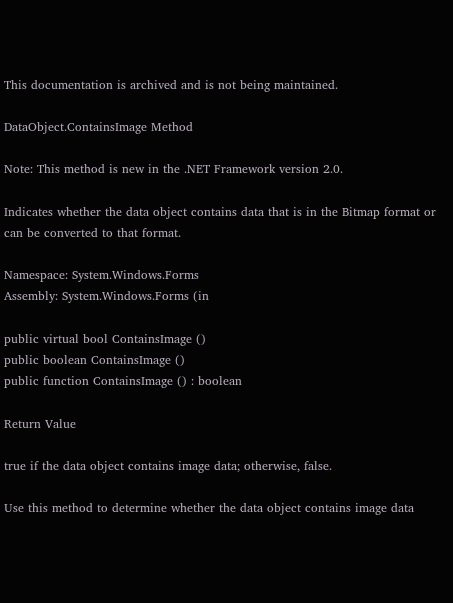This documentation is archived and is not being maintained.

DataObject.ContainsImage Method

Note: This method is new in the .NET Framework version 2.0.

Indicates whether the data object contains data that is in the Bitmap format or can be converted to that format.

Namespace: System.Windows.Forms
Assembly: System.Windows.Forms (in

public virtual bool ContainsImage ()
public boolean ContainsImage ()
public function ContainsImage () : boolean

Return Value

true if the data object contains image data; otherwise, false.

Use this method to determine whether the data object contains image data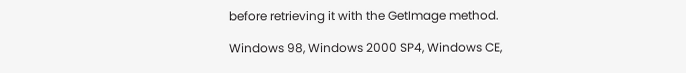before retrieving it with the GetImage method.

Windows 98, Windows 2000 SP4, Windows CE,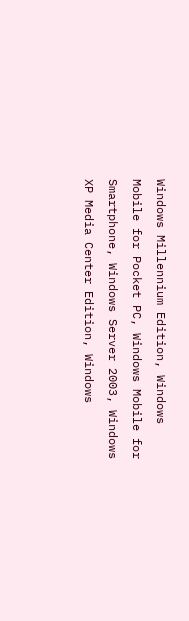Windows Millennium Edition, Windows Mobile for Pocket PC, Windows Mobile for Smartphone, Windows Server 2003, Windows XP Media Center Edition, Windows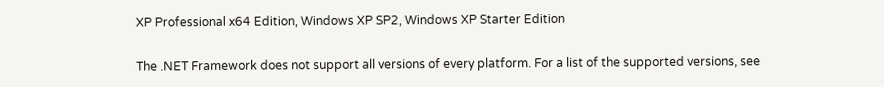XP Professional x64 Edition, Windows XP SP2, Windows XP Starter Edition

The .NET Framework does not support all versions of every platform. For a list of the supported versions, see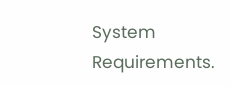System Requirements.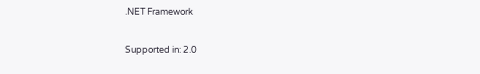.NET Framework

Supported in: 2.0